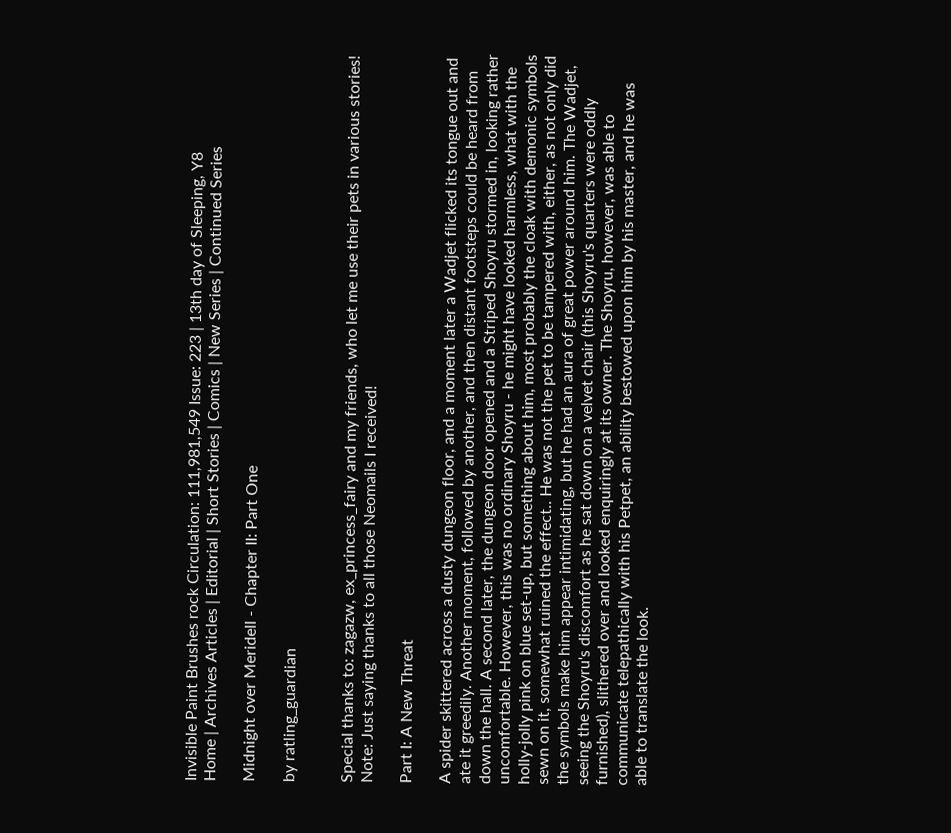Invisible Paint Brushes rock Circulation: 111,981,549 Issue: 223 | 13th day of Sleeping, Y8
Home | Archives Articles | Editorial | Short Stories | Comics | New Series | Continued Series

Midnight over Meridell - Chapter II: Part One

by ratling_guardian


Special thanks to: zagazw, ex_princess_fairy and my friends, who let me use their pets in various stories! Note: Just saying thanks to all those Neomails I received!

Part I: A New Threat

A spider skittered across a dusty dungeon floor, and a moment later a Wadjet flicked its tongue out and ate it greedily. Another moment, followed by another, and then distant footsteps could be heard from down the hall. A second later, the dungeon door opened and a Striped Shoyru stormed in, looking rather uncomfortable. However, this was no ordinary Shoyru - he might have looked harmless, what with the holly-jolly pink on blue set-up, but something about him, most probably the cloak with demonic symbols sewn on it, somewhat ruined the effect.. He was not the pet to be tampered with, either, as not only did the symbols make him appear intimidating, but he had an aura of great power around him. The Wadjet, seeing the Shoyru's discomfort as he sat down on a velvet chair (this Shoyru's quarters were oddly furnished), slithered over and looked enquiringly at its owner. The Shoyru, however, was able to communicate telepathically with his Petpet, an ability bestowed upon him by his master, and he was able to translate the look.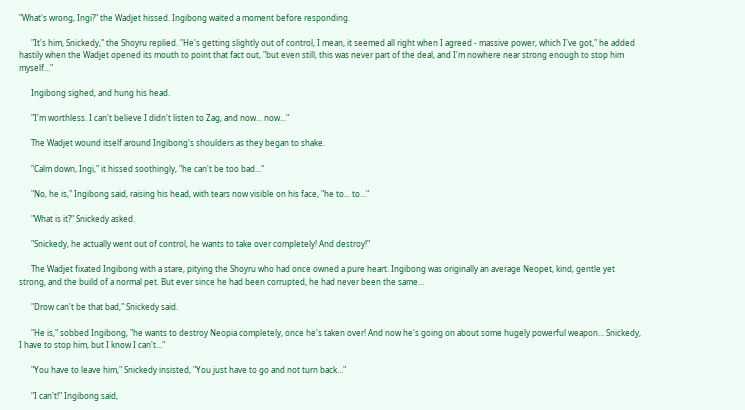"What's wrong, Ingi?" the Wadjet hissed. Ingibong waited a moment before responding.

      "It's him, Snickedy," the Shoyru replied. "He's getting slightly out of control, I mean, it seemed all right when I agreed - massive power, which I've got," he added hastily when the Wadjet opened its mouth to point that fact out, "but even still, this was never part of the deal, and I'm nowhere near strong enough to stop him myself…"

      Ingibong sighed, and hung his head.

      "I'm worthless. I can't believe I didn't listen to Zag, and now… now…"

      The Wadjet wound itself around Ingibong's shoulders as they began to shake.

      "Calm down, Ingi," it hissed soothingly, "he can't be too bad…"

      "No, he is," Ingibong said, raising his head, with tears now visible on his face, "he to... to…"

      "What is it?" Snickedy asked.

      "Snickedy, he actually went out of control, he wants to take over completely! And destroy!"

      The Wadjet fixated Ingibong with a stare, pitying the Shoyru who had once owned a pure heart. Ingibong was originally an average Neopet, kind, gentle yet strong, and the build of a normal pet. But ever since he had been corrupted, he had never been the same…

      "Drow can't be that bad," Snickedy said.

      "He is," sobbed Ingibong, "he wants to destroy Neopia completely, once he's taken over! And now he's going on about some hugely powerful weapon… Snickedy, I have to stop him, but I know I can't…"

      "You have to leave him," Snickedy insisted, "You just have to go and not turn back…"

      "I can't!" Ingibong said,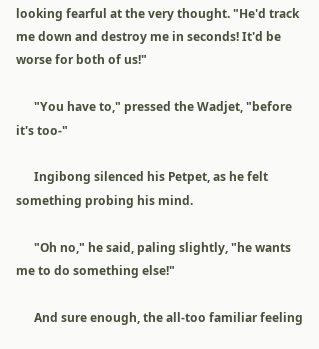looking fearful at the very thought. "He'd track me down and destroy me in seconds! It'd be worse for both of us!"

      "You have to," pressed the Wadjet, "before it's too-"

      Ingibong silenced his Petpet, as he felt something probing his mind.

      "Oh no," he said, paling slightly, "he wants me to do something else!"

      And sure enough, the all-too familiar feeling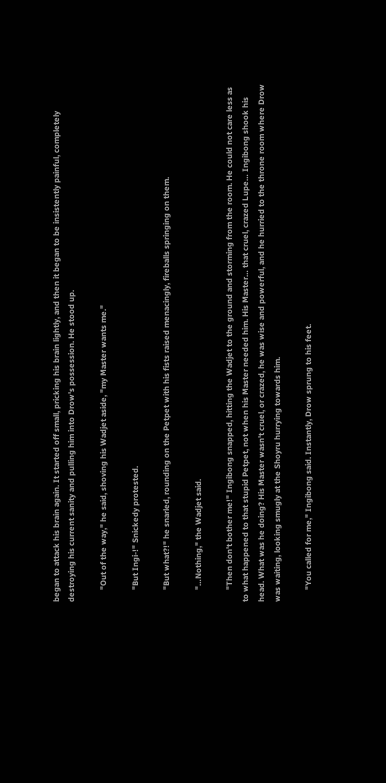began to attack his brain again. It started off small, pricking his brain lightly, and then it began to be insistently painful, completely destroying his current sanity and pulling him into Drow's possession. He stood up.

      "Out of the way," he said, shoving his Wadjet aside, "my Master wants me."

      "But Ingi-!" Snickedy protested.

      "But what?!" he snarled, rounding on the Petpet with his fists raised menacingly, fireballs springing on them.

      "…Nothing," the Wadjet said.

      "Then don't bother me!" Ingibong snapped, hitting the Wadjet to the ground and storming from the room. He could not care less as to what happened to that stupid Petpet, not when his Master needed him. His Master… that cruel, crazed Lupe… Ingibong shook his head. What was he doing? His Master wasn't cruel, or crazed, he was wise and powerful, and he hurried to the throne room where Drow was waiting, looking smugly at the Shoyru hurrying towards him.

      "You called for me," Ingibong said. Instantly, Drow sprung to his feet.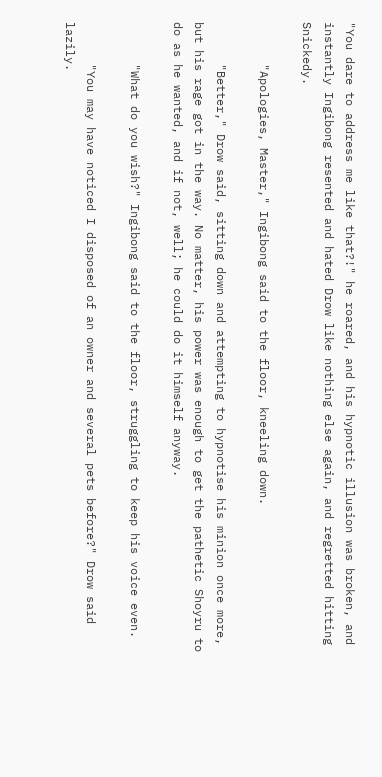"You dare to address me like that?!" he roared, and his hypnotic illusion was broken, and instantly Ingibong resented and hated Drow like nothing else again, and regretted hitting Snickedy.

      "Apologies, Master," Ingibong said to the floor, kneeling down.

      "Better," Drow said, sitting down and attempting to hypnotise his minion once more, but his rage got in the way. No matter, his power was enough to get the pathetic Shoyru to do as he wanted, and if not, well; he could do it himself anyway.

      "What do you wish?" Ingibong said to the floor, struggling to keep his voice even.

      "You may have noticed I disposed of an owner and several pets before?" Drow said lazily.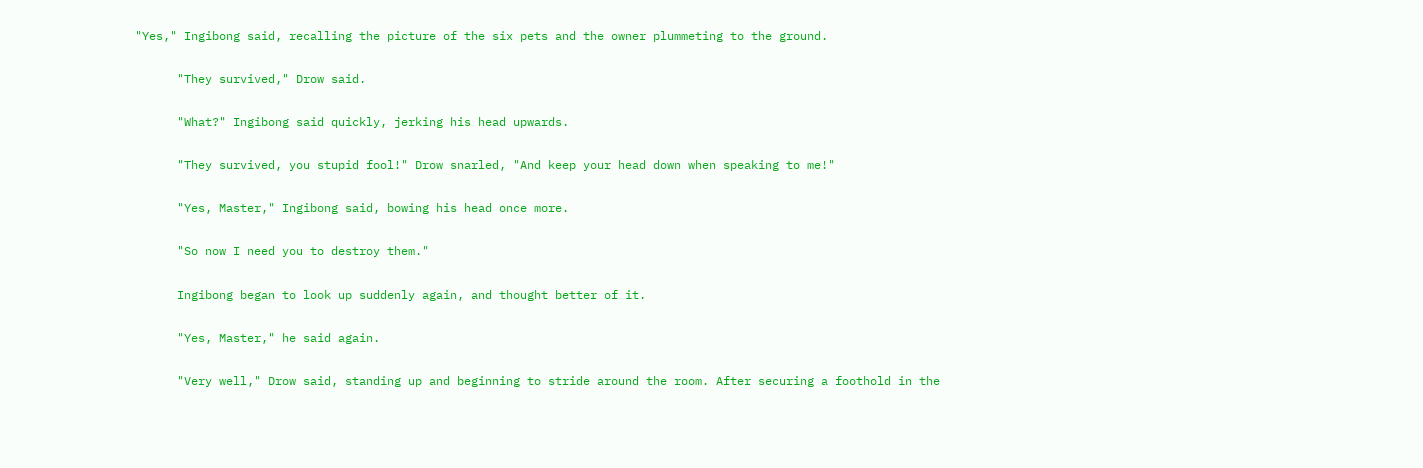"Yes," Ingibong said, recalling the picture of the six pets and the owner plummeting to the ground.

      "They survived," Drow said.

      "What?" Ingibong said quickly, jerking his head upwards.

      "They survived, you stupid fool!" Drow snarled, "And keep your head down when speaking to me!"

      "Yes, Master," Ingibong said, bowing his head once more.

      "So now I need you to destroy them."

      Ingibong began to look up suddenly again, and thought better of it.

      "Yes, Master," he said again.

      "Very well," Drow said, standing up and beginning to stride around the room. After securing a foothold in the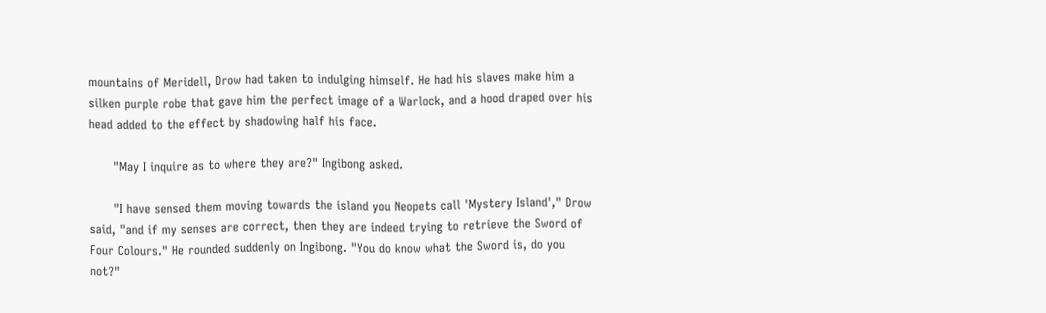mountains of Meridell, Drow had taken to indulging himself. He had his slaves make him a silken purple robe that gave him the perfect image of a Warlock, and a hood draped over his head added to the effect by shadowing half his face.

      "May I inquire as to where they are?" Ingibong asked.

      "I have sensed them moving towards the island you Neopets call 'Mystery Island'," Drow said, "and if my senses are correct, then they are indeed trying to retrieve the Sword of Four Colours." He rounded suddenly on Ingibong. "You do know what the Sword is, do you not?"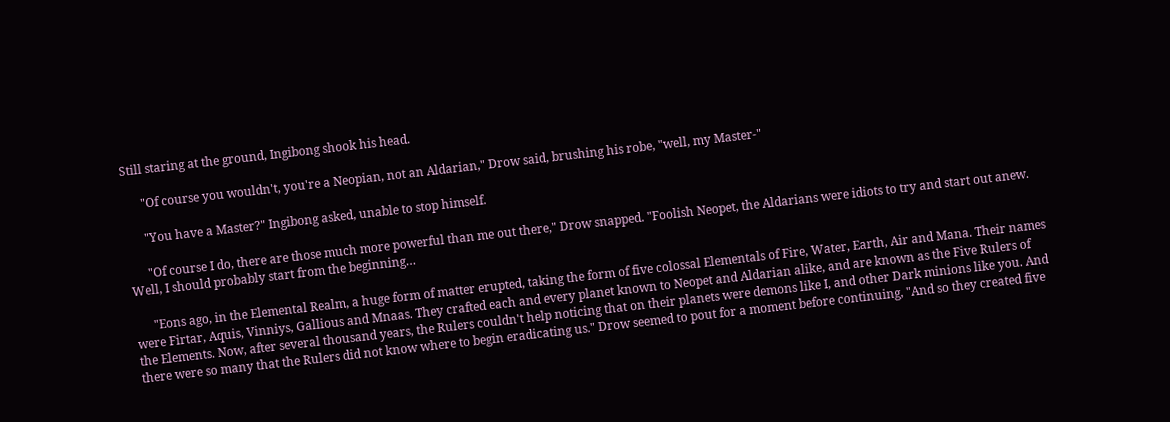Still staring at the ground, Ingibong shook his head.

      "Of course you wouldn't, you're a Neopian, not an Aldarian," Drow said, brushing his robe, "well, my Master-"

      "You have a Master?" Ingibong asked, unable to stop himself.

      "Of course I do, there are those much more powerful than me out there," Drow snapped. "Foolish Neopet, the Aldarians were idiots to try and start out anew. Well, I should probably start from the beginning…

      "Eons ago, in the Elemental Realm, a huge form of matter erupted, taking the form of five colossal Elementals of Fire, Water, Earth, Air and Mana. Their names were Firtar, Aquis, Vinniys, Gallious and Mnaas. They crafted each and every planet known to Neopet and Aldarian alike, and are known as the Five Rulers of the Elements. Now, after several thousand years, the Rulers couldn't help noticing that on their planets were demons like I, and other Dark minions like you. And there were so many that the Rulers did not know where to begin eradicating us." Drow seemed to pout for a moment before continuing, "And so they created five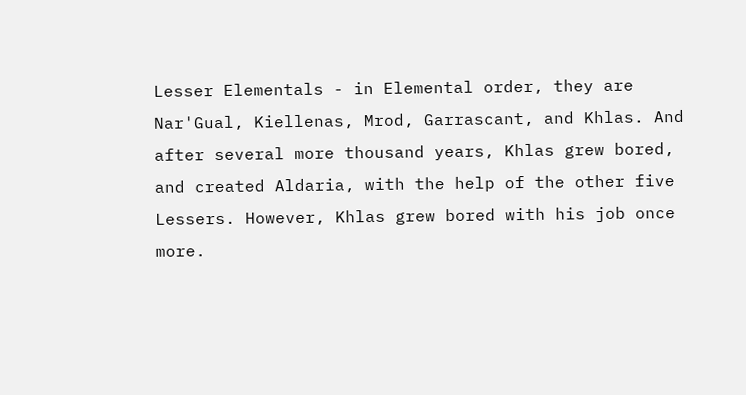Lesser Elementals - in Elemental order, they are Nar'Gual, Kiellenas, Mrod, Garrascant, and Khlas. And after several more thousand years, Khlas grew bored, and created Aldaria, with the help of the other five Lessers. However, Khlas grew bored with his job once more.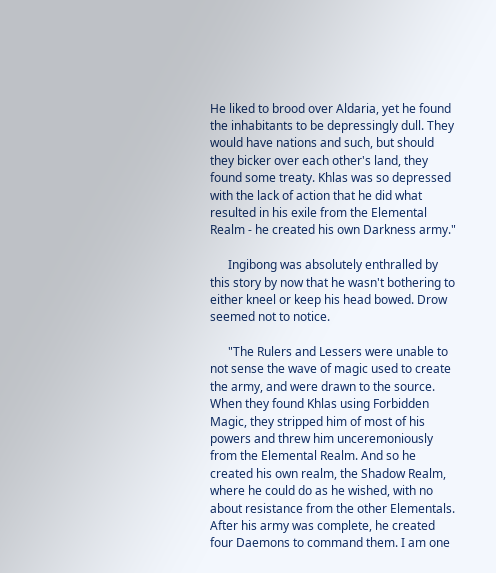He liked to brood over Aldaria, yet he found the inhabitants to be depressingly dull. They would have nations and such, but should they bicker over each other's land, they found some treaty. Khlas was so depressed with the lack of action that he did what resulted in his exile from the Elemental Realm - he created his own Darkness army."

      Ingibong was absolutely enthralled by this story by now that he wasn't bothering to either kneel or keep his head bowed. Drow seemed not to notice.

      "The Rulers and Lessers were unable to not sense the wave of magic used to create the army, and were drawn to the source. When they found Khlas using Forbidden Magic, they stripped him of most of his powers and threw him unceremoniously from the Elemental Realm. And so he created his own realm, the Shadow Realm, where he could do as he wished, with no about resistance from the other Elementals. After his army was complete, he created four Daemons to command them. I am one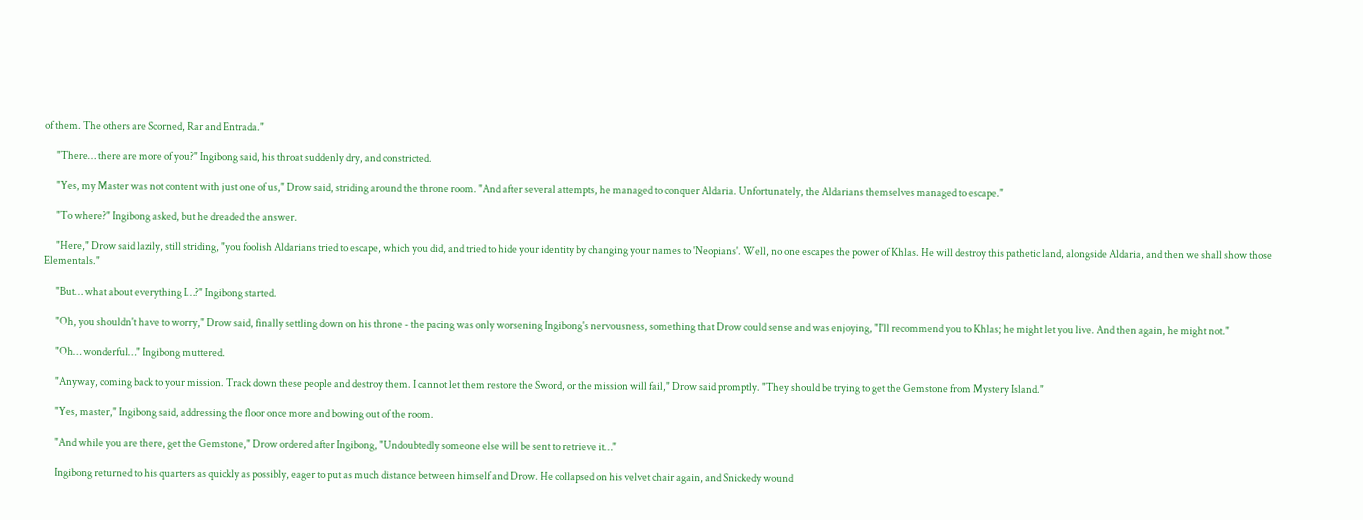of them. The others are Scorned, Rar and Entrada."

      "There… there are more of you?" Ingibong said, his throat suddenly dry, and constricted.

      "Yes, my Master was not content with just one of us," Drow said, striding around the throne room. "And after several attempts, he managed to conquer Aldaria. Unfortunately, the Aldarians themselves managed to escape."

      "To where?" Ingibong asked, but he dreaded the answer.

      "Here," Drow said lazily, still striding, "you foolish Aldarians tried to escape, which you did, and tried to hide your identity by changing your names to 'Neopians'. Well, no one escapes the power of Khlas. He will destroy this pathetic land, alongside Aldaria, and then we shall show those Elementals."

      "But… what about everything I…?" Ingibong started.

      "Oh, you shouldn't have to worry," Drow said, finally settling down on his throne - the pacing was only worsening Ingibong's nervousness, something that Drow could sense and was enjoying, "I'll recommend you to Khlas; he might let you live. And then again, he might not."

      "Oh… wonderful…" Ingibong muttered.

      "Anyway, coming back to your mission. Track down these people and destroy them. I cannot let them restore the Sword, or the mission will fail," Drow said promptly. "They should be trying to get the Gemstone from Mystery Island."

      "Yes, master," Ingibong said, addressing the floor once more and bowing out of the room.

      "And while you are there, get the Gemstone," Drow ordered after Ingibong, "Undoubtedly someone else will be sent to retrieve it…"

      Ingibong returned to his quarters as quickly as possibly, eager to put as much distance between himself and Drow. He collapsed on his velvet chair again, and Snickedy wound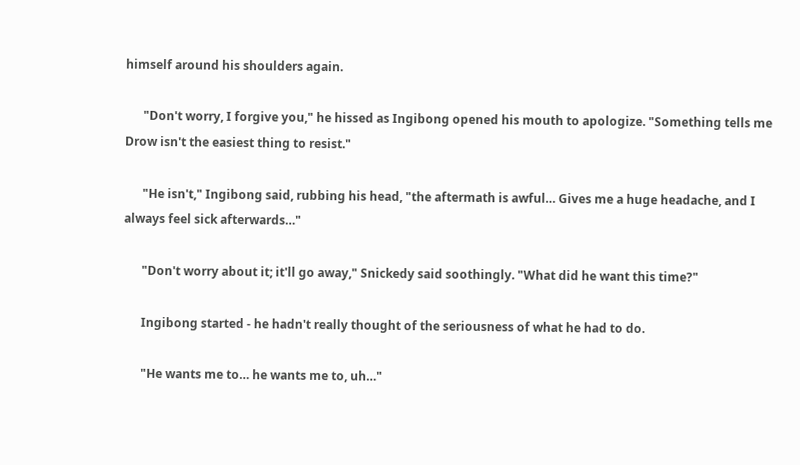himself around his shoulders again.

      "Don't worry, I forgive you," he hissed as Ingibong opened his mouth to apologize. "Something tells me Drow isn't the easiest thing to resist."

      "He isn't," Ingibong said, rubbing his head, "the aftermath is awful… Gives me a huge headache, and I always feel sick afterwards…"

      "Don't worry about it; it'll go away," Snickedy said soothingly. "What did he want this time?"

      Ingibong started - he hadn't really thought of the seriousness of what he had to do.

      "He wants me to… he wants me to, uh…"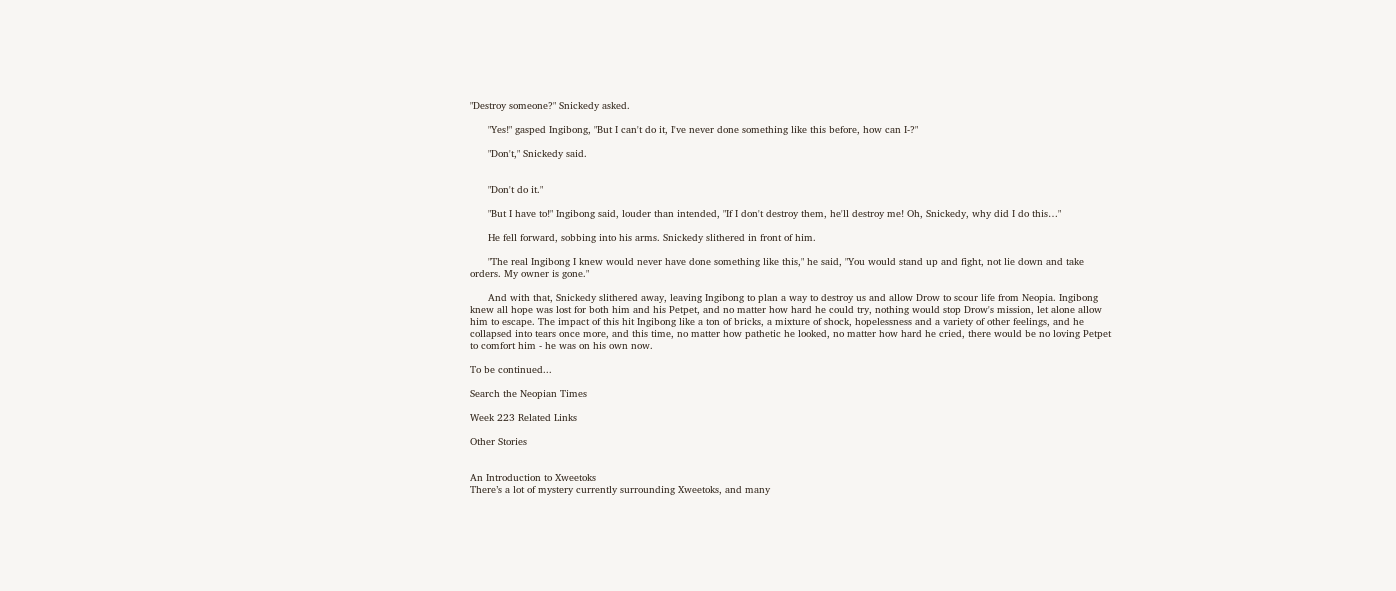"Destroy someone?" Snickedy asked.

      "Yes!" gasped Ingibong, "But I can't do it, I've never done something like this before, how can I-?"

      "Don't," Snickedy said.


      "Don't do it."

      "But I have to!" Ingibong said, louder than intended, "If I don't destroy them, he'll destroy me! Oh, Snickedy, why did I do this…"

      He fell forward, sobbing into his arms. Snickedy slithered in front of him.

      "The real Ingibong I knew would never have done something like this," he said, "You would stand up and fight, not lie down and take orders. My owner is gone."

      And with that, Snickedy slithered away, leaving Ingibong to plan a way to destroy us and allow Drow to scour life from Neopia. Ingibong knew all hope was lost for both him and his Petpet, and no matter how hard he could try, nothing would stop Drow's mission, let alone allow him to escape. The impact of this hit Ingibong like a ton of bricks, a mixture of shock, hopelessness and a variety of other feelings, and he collapsed into tears once more, and this time, no matter how pathetic he looked, no matter how hard he cried, there would be no loving Petpet to comfort him - he was on his own now.

To be continued...

Search the Neopian Times

Week 223 Related Links

Other Stories


An Introduction to Xweetoks
There’s a lot of mystery currently surrounding Xweetoks, and many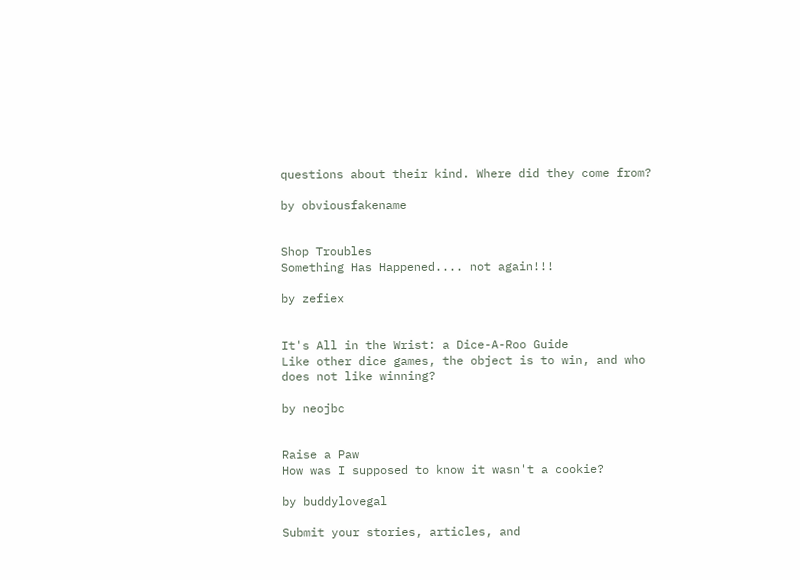questions about their kind. Where did they come from?

by obviousfakename


Shop Troubles
Something Has Happened.... not again!!!

by zefiex


It's All in the Wrist: a Dice-A-Roo Guide
Like other dice games, the object is to win, and who does not like winning?

by neojbc


Raise a Paw
How was I supposed to know it wasn't a cookie?

by buddylovegal

Submit your stories, articles, and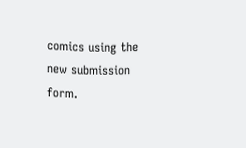comics using the new submission form.